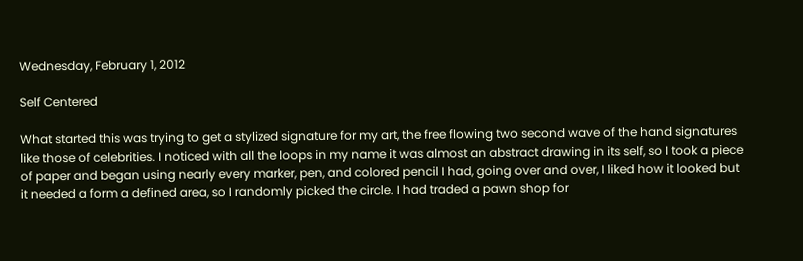Wednesday, February 1, 2012

Self Centered

What started this was trying to get a stylized signature for my art, the free flowing two second wave of the hand signatures like those of celebrities. I noticed with all the loops in my name it was almost an abstract drawing in its self, so I took a piece of paper and began using nearly every marker, pen, and colored pencil I had, going over and over, I liked how it looked but it needed a form a defined area, so I randomly picked the circle. I had traded a pawn shop for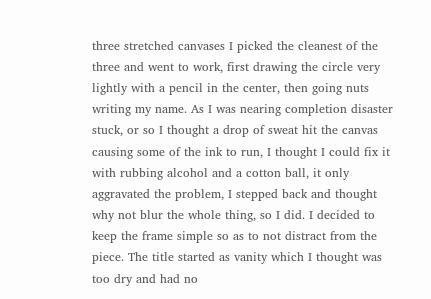three stretched canvases I picked the cleanest of the three and went to work, first drawing the circle very lightly with a pencil in the center, then going nuts writing my name. As I was nearing completion disaster stuck, or so I thought a drop of sweat hit the canvas causing some of the ink to run, I thought I could fix it with rubbing alcohol and a cotton ball, it only aggravated the problem, I stepped back and thought why not blur the whole thing, so I did. I decided to keep the frame simple so as to not distract from the piece. The title started as vanity which I thought was too dry and had no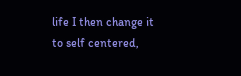life I then change it to self centered,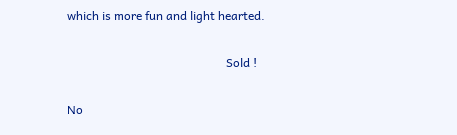which is more fun and light hearted.

                                                     Sold !

No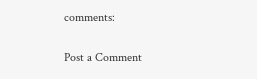comments:

Post a Comment